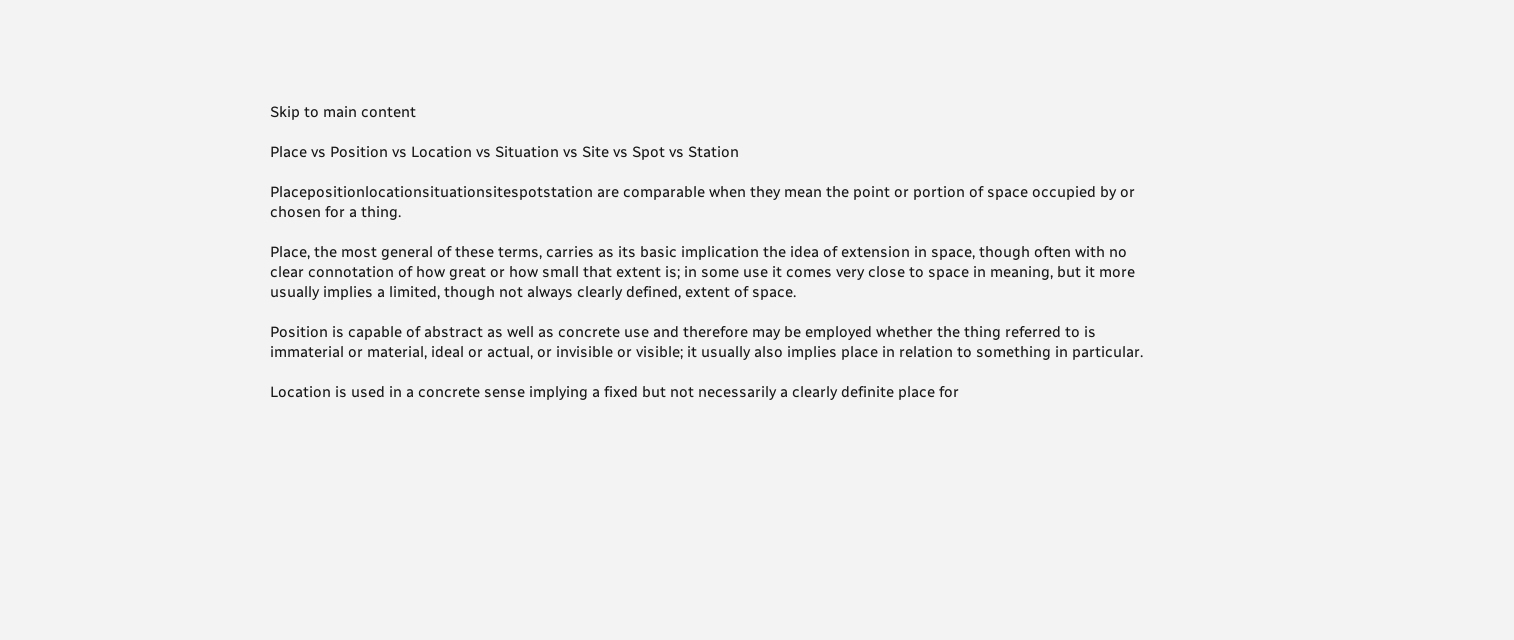Skip to main content

Place vs Position vs Location vs Situation vs Site vs Spot vs Station

Placepositionlocationsituationsitespotstation are comparable when they mean the point or portion of space occupied by or chosen for a thing.

Place, the most general of these terms, carries as its basic implication the idea of extension in space, though often with no clear connotation of how great or how small that extent is; in some use it comes very close to space in meaning, but it more usually implies a limited, though not always clearly defined, extent of space.

Position is capable of abstract as well as concrete use and therefore may be employed whether the thing referred to is immaterial or material, ideal or actual, or invisible or visible; it usually also implies place in relation to something in particular.

Location is used in a concrete sense implying a fixed but not necessarily a clearly definite place for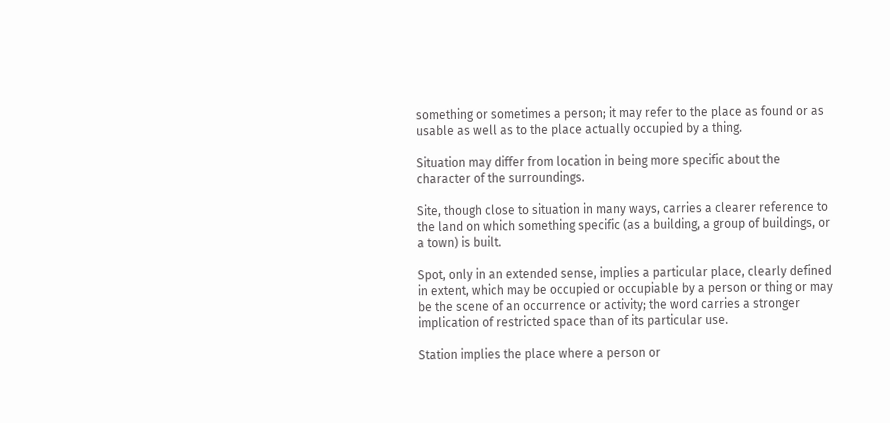something or sometimes a person; it may refer to the place as found or as usable as well as to the place actually occupied by a thing.

Situation may differ from location in being more specific about the character of the surroundings.

Site, though close to situation in many ways, carries a clearer reference to the land on which something specific (as a building, a group of buildings, or a town) is built.

Spot, only in an extended sense, implies a particular place, clearly defined in extent, which may be occupied or occupiable by a person or thing or may be the scene of an occurrence or activity; the word carries a stronger implication of restricted space than of its particular use.

Station implies the place where a person or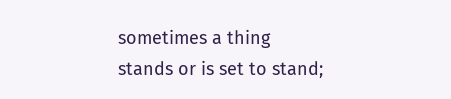sometimes a thing stands or is set to stand;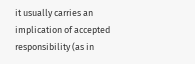it usually carries an implication of accepted responsibility (as in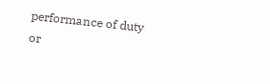performance of duty or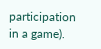participation in a game).